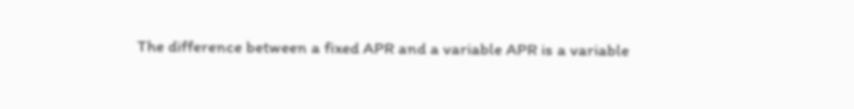The difference between a fixed APR and a variable APR is a variable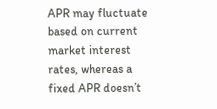APR may fluctuate based on current market interest rates, whereas a fixed APR doesn’t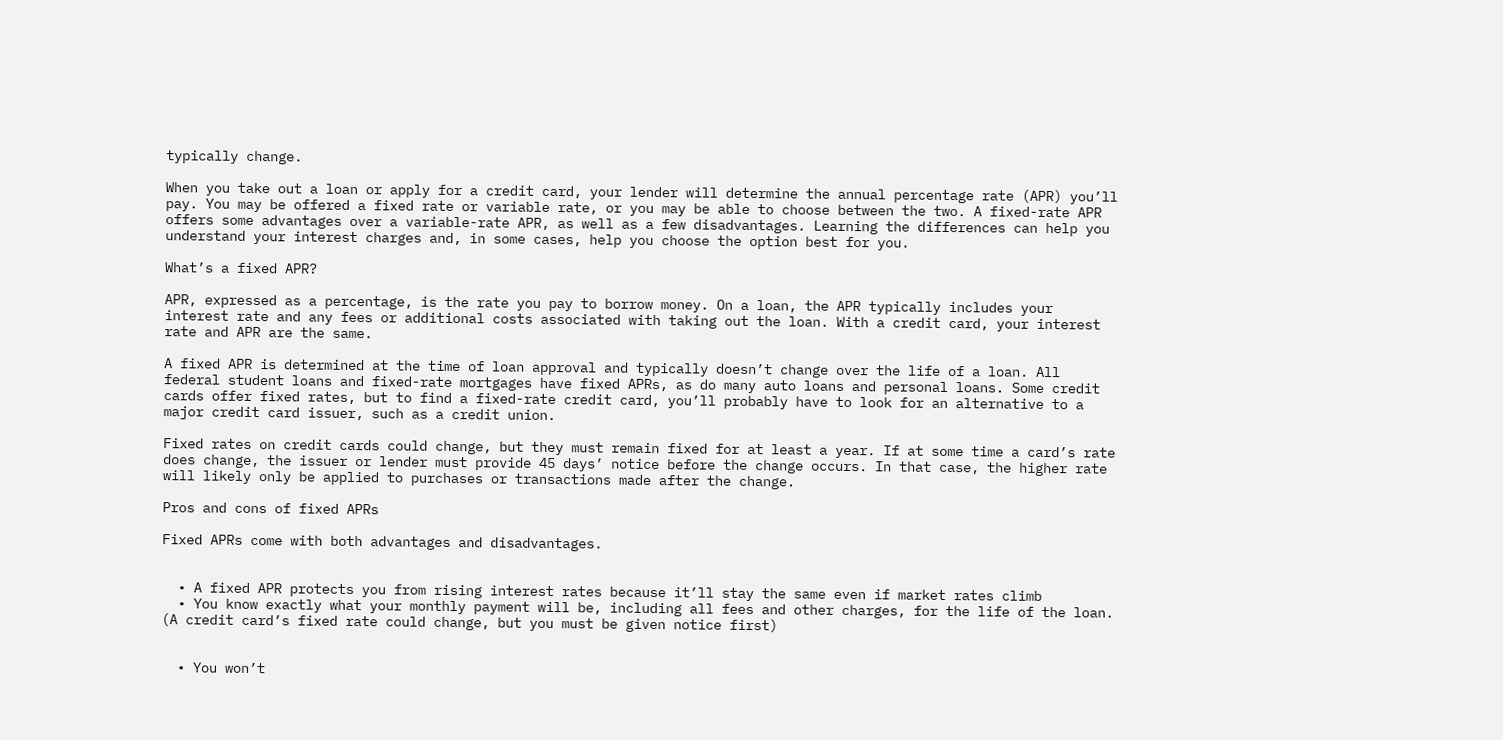typically change.

When you take out a loan or apply for a credit card, your lender will determine the annual percentage rate (APR) you’ll pay. You may be offered a fixed rate or variable rate, or you may be able to choose between the two. A fixed-rate APR offers some advantages over a variable-rate APR, as well as a few disadvantages. Learning the differences can help you understand your interest charges and, in some cases, help you choose the option best for you.

What’s a fixed APR?

APR, expressed as a percentage, is the rate you pay to borrow money. On a loan, the APR typically includes your interest rate and any fees or additional costs associated with taking out the loan. With a credit card, your interest rate and APR are the same.

A fixed APR is determined at the time of loan approval and typically doesn’t change over the life of a loan. All federal student loans and fixed-rate mortgages have fixed APRs, as do many auto loans and personal loans. Some credit cards offer fixed rates, but to find a fixed-rate credit card, you’ll probably have to look for an alternative to a major credit card issuer, such as a credit union.

Fixed rates on credit cards could change, but they must remain fixed for at least a year. If at some time a card’s rate does change, the issuer or lender must provide 45 days’ notice before the change occurs. In that case, the higher rate will likely only be applied to purchases or transactions made after the change.

Pros and cons of fixed APRs

Fixed APRs come with both advantages and disadvantages.


  • A fixed APR protects you from rising interest rates because it’ll stay the same even if market rates climb
  • You know exactly what your monthly payment will be, including all fees and other charges, for the life of the loan. (A credit card’s fixed rate could change, but you must be given notice first)


  • You won’t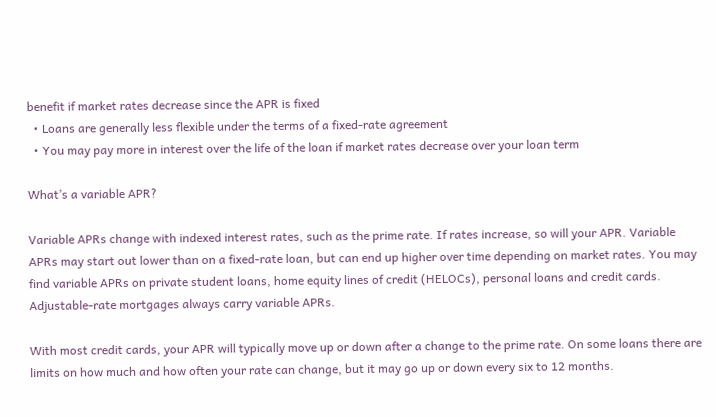benefit if market rates decrease since the APR is fixed
  • Loans are generally less flexible under the terms of a fixed-rate agreement
  • You may pay more in interest over the life of the loan if market rates decrease over your loan term

What’s a variable APR?

Variable APRs change with indexed interest rates, such as the prime rate. If rates increase, so will your APR. Variable APRs may start out lower than on a fixed-rate loan, but can end up higher over time depending on market rates. You may find variable APRs on private student loans, home equity lines of credit (HELOCs), personal loans and credit cards. Adjustable-rate mortgages always carry variable APRs.

With most credit cards, your APR will typically move up or down after a change to the prime rate. On some loans there are limits on how much and how often your rate can change, but it may go up or down every six to 12 months.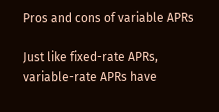Pros and cons of variable APRs

Just like fixed-rate APRs, variable-rate APRs have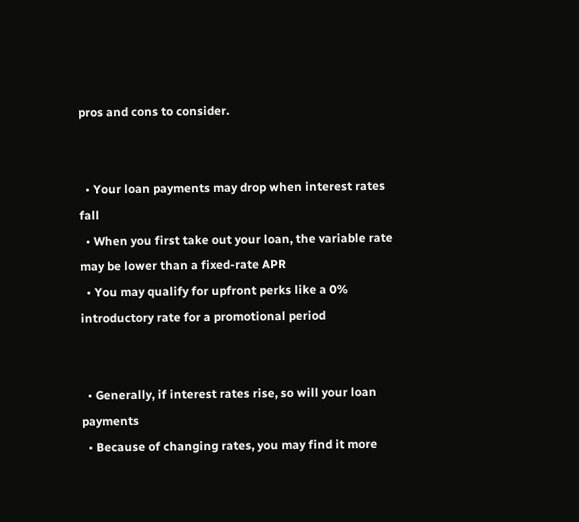pros and cons to consider.


  • Your loan payments may drop when interest rates fall
  • When you first take out your loan, the variable rate may be lower than a fixed-rate APR
  • You may qualify for upfront perks like a 0% introductory rate for a promotional period


  • Generally, if interest rates rise, so will your loan payments
  • Because of changing rates, you may find it more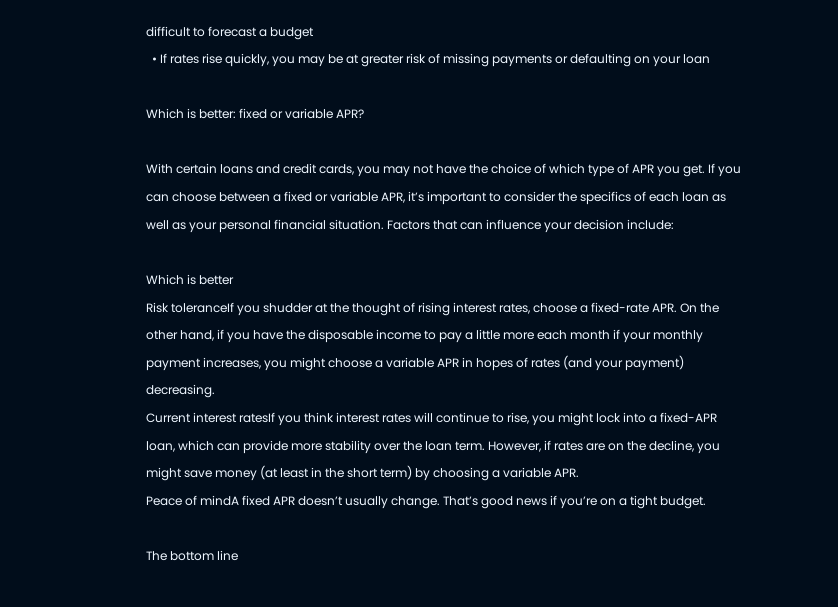difficult to forecast a budget
  • If rates rise quickly, you may be at greater risk of missing payments or defaulting on your loan

Which is better: fixed or variable APR?

With certain loans and credit cards, you may not have the choice of which type of APR you get. If you can choose between a fixed or variable APR, it’s important to consider the specifics of each loan as well as your personal financial situation. Factors that can influence your decision include:

Which is better
Risk toleranceIf you shudder at the thought of rising interest rates, choose a fixed-rate APR. On the other hand, if you have the disposable income to pay a little more each month if your monthly payment increases, you might choose a variable APR in hopes of rates (and your payment) decreasing.
Current interest ratesIf you think interest rates will continue to rise, you might lock into a fixed-APR loan, which can provide more stability over the loan term. However, if rates are on the decline, you might save money (at least in the short term) by choosing a variable APR.
Peace of mindA fixed APR doesn’t usually change. That’s good news if you’re on a tight budget.

The bottom line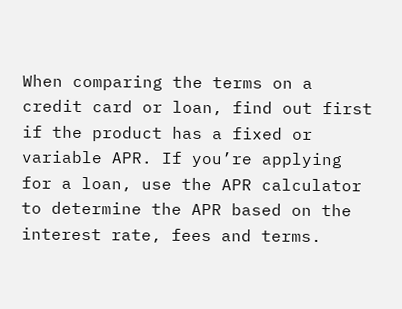When comparing the terms on a credit card or loan, find out first if the product has a fixed or variable APR. If you’re applying for a loan, use the APR calculator to determine the APR based on the interest rate, fees and terms.